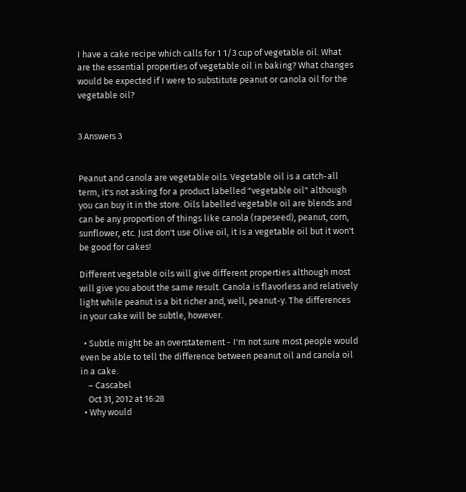I have a cake recipe which calls for 1 1/3 cup of vegetable oil. What are the essential properties of vegetable oil in baking? What changes would be expected if I were to substitute peanut or canola oil for the vegetable oil?


3 Answers 3


Peanut and canola are vegetable oils. Vegetable oil is a catch-all term, it's not asking for a product labelled "vegetable oil" although you can buy it in the store. Oils labelled vegetable oil are blends and can be any proportion of things like canola (rapeseed), peanut, corn, sunflower, etc. Just don't use Olive oil, it is a vegetable oil but it won't be good for cakes!

Different vegetable oils will give different properties although most will give you about the same result. Canola is flavorless and relatively light while peanut is a bit richer and, well, peanut-y. The differences in your cake will be subtle, however.

  • Subtle might be an overstatement - I'm not sure most people would even be able to tell the difference between peanut oil and canola oil in a cake.
    – Cascabel
    Oct 31, 2012 at 16:28
  • Why would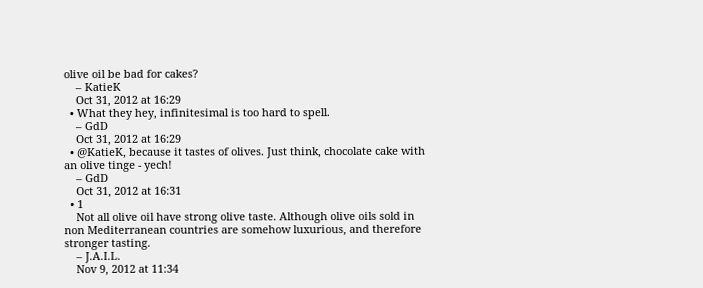olive oil be bad for cakes?
    – KatieK
    Oct 31, 2012 at 16:29
  • What they hey, infinitesimal is too hard to spell.
    – GdD
    Oct 31, 2012 at 16:29
  • @KatieK, because it tastes of olives. Just think, chocolate cake with an olive tinge - yech!
    – GdD
    Oct 31, 2012 at 16:31
  • 1
    Not all olive oil have strong olive taste. Although olive oils sold in non Mediterranean countries are somehow luxurious, and therefore stronger tasting.
    – J.A.I.L.
    Nov 9, 2012 at 11:34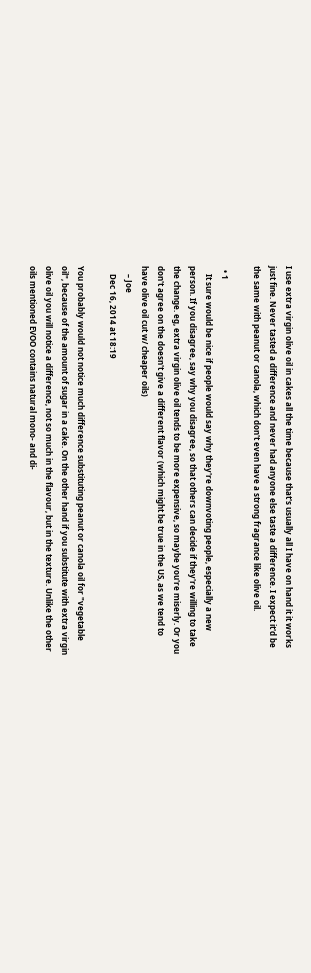I use extra virgin olive oil in cakes all the time because that's usually all I have on hand it it works just fine. Never tasted a difference and never had anyone else taste a difference. I expect it'd be the same with peanut or canola, which don't even have a strong fragrance like olive oil.

  • 1
    It sure would be nice if people would say why they're downvoting people, especially a new person. If you disagree, say why you disagree, so that others can decide if they're willing to take the change. eg, extra virgin olive oil tends to be more expensive, so maybe you're miserly. Or you don't agree on the doesn't give a different flavor (which might be true in the US, as we tend to have olive oil cut w/ cheaper oils)
    – Joe
    Dec 16, 2014 at 18:19

You probably would not notice much difference substituting peanut or canola oil for "vegetable oil", because of the amount of sugar in a cake. On the other hand if you substitute with extra virgin olive oil you will notice a difference, not so much in the flavour, but in the texture. Unlike the other oils mentioned EVOO contains natural mono- and di-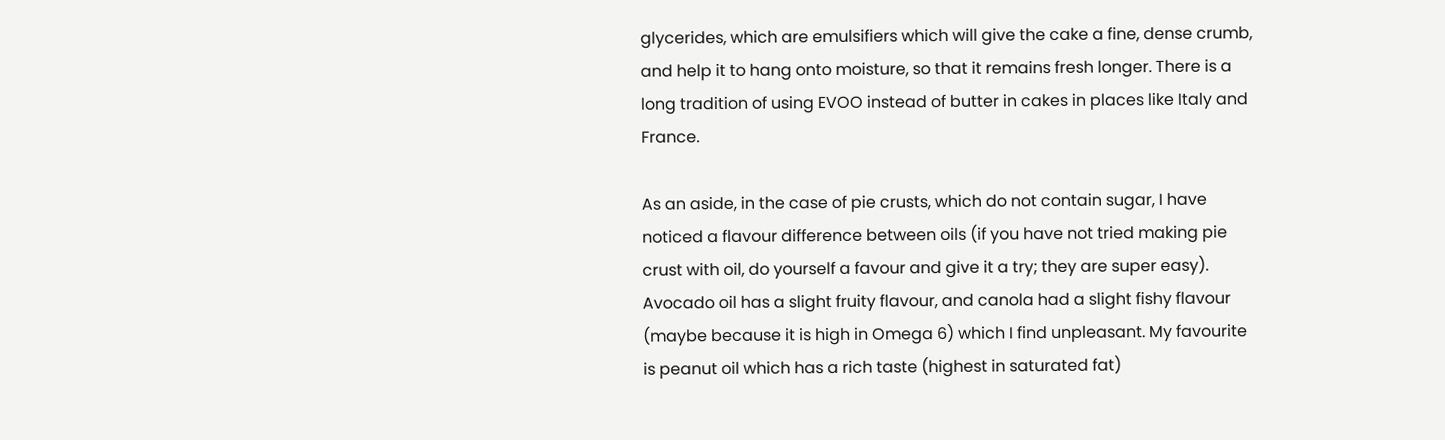glycerides, which are emulsifiers which will give the cake a fine, dense crumb, and help it to hang onto moisture, so that it remains fresh longer. There is a long tradition of using EVOO instead of butter in cakes in places like Italy and France.

As an aside, in the case of pie crusts, which do not contain sugar, I have noticed a flavour difference between oils (if you have not tried making pie crust with oil, do yourself a favour and give it a try; they are super easy). Avocado oil has a slight fruity flavour, and canola had a slight fishy flavour (maybe because it is high in Omega 6) which I find unpleasant. My favourite is peanut oil which has a rich taste (highest in saturated fat)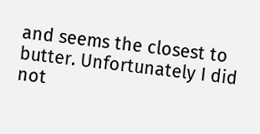and seems the closest to butter. Unfortunately I did not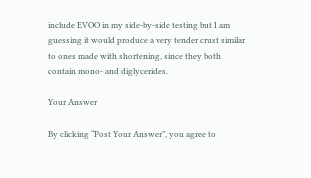include EVOO in my side-by-side testing but I am guessing it would produce a very tender crust similar to ones made with shortening, since they both contain mono- and diglycerides.

Your Answer

By clicking “Post Your Answer”, you agree to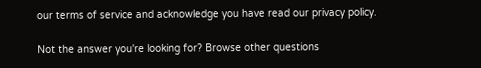our terms of service and acknowledge you have read our privacy policy.

Not the answer you're looking for? Browse other questions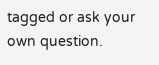tagged or ask your own question.